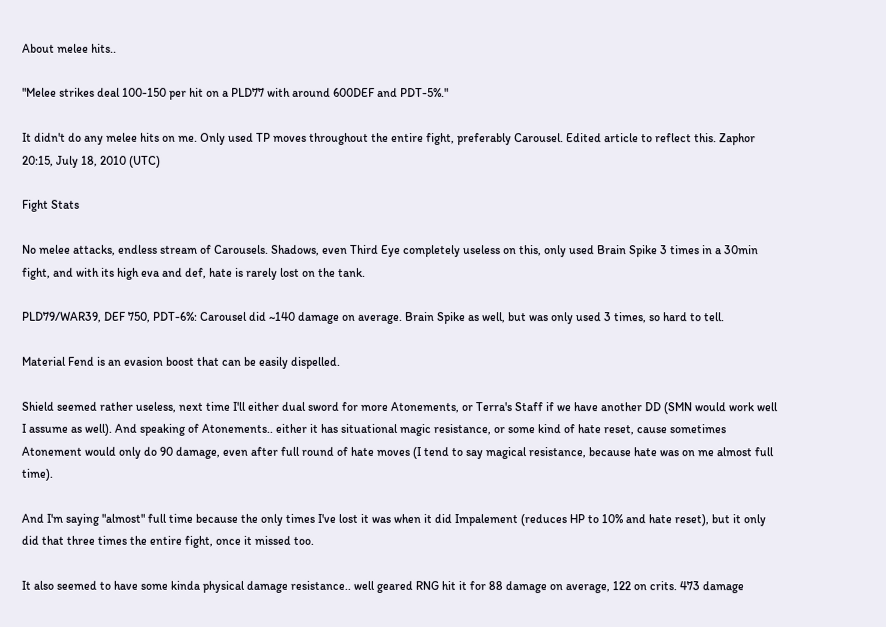About melee hits..

"Melee strikes deal 100-150 per hit on a PLD77 with around 600DEF and PDT-5%."

It didn't do any melee hits on me. Only used TP moves throughout the entire fight, preferably Carousel. Edited article to reflect this. Zaphor 20:15, July 18, 2010 (UTC)

Fight Stats

No melee attacks, endless stream of Carousels. Shadows, even Third Eye completely useless on this, only used Brain Spike 3 times in a 30min fight, and with its high eva and def, hate is rarely lost on the tank.

PLD79/WAR39, DEF 750, PDT-6%: Carousel did ~140 damage on average. Brain Spike as well, but was only used 3 times, so hard to tell.

Material Fend is an evasion boost that can be easily dispelled.

Shield seemed rather useless, next time I'll either dual sword for more Atonements, or Terra's Staff if we have another DD (SMN would work well I assume as well). And speaking of Atonements.. either it has situational magic resistance, or some kind of hate reset, cause sometimes Atonement would only do 90 damage, even after full round of hate moves (I tend to say magical resistance, because hate was on me almost full time).

And I'm saying "almost" full time because the only times I've lost it was when it did Impalement (reduces HP to 10% and hate reset), but it only did that three times the entire fight, once it missed too.

It also seemed to have some kinda physical damage resistance.. well geared RNG hit it for 88 damage on average, 122 on crits. 473 damage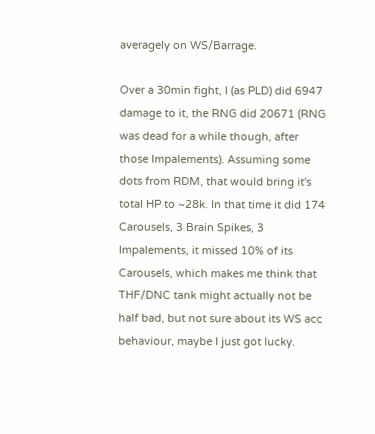averagely on WS/Barrage.

Over a 30min fight, I (as PLD) did 6947 damage to it, the RNG did 20671 (RNG was dead for a while though, after those Impalements). Assuming some dots from RDM, that would bring it's total HP to ~28k. In that time it did 174 Carousels, 3 Brain Spikes, 3 Impalements, it missed 10% of its Carousels, which makes me think that THF/DNC tank might actually not be half bad, but not sure about its WS acc behaviour, maybe I just got lucky.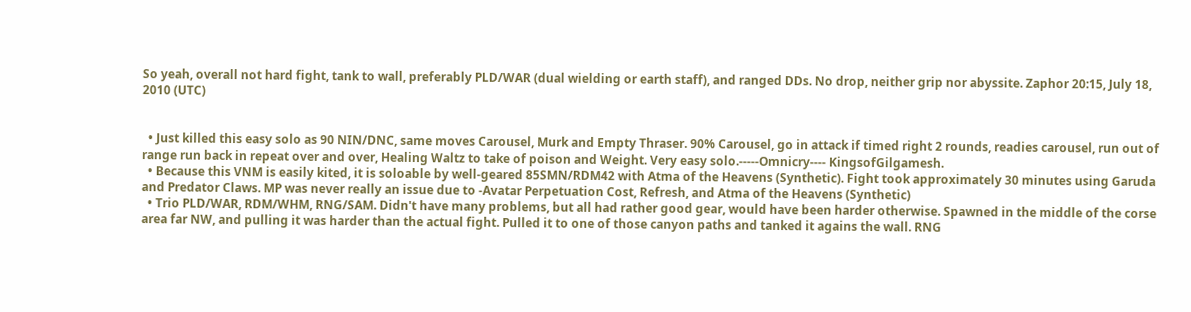So yeah, overall not hard fight, tank to wall, preferably PLD/WAR (dual wielding or earth staff), and ranged DDs. No drop, neither grip nor abyssite. Zaphor 20:15, July 18, 2010 (UTC)


  • Just killed this easy solo as 90 NIN/DNC, same moves Carousel, Murk and Empty Thraser. 90% Carousel, go in attack if timed right 2 rounds, readies carousel, run out of range run back in repeat over and over, Healing Waltz to take of poison and Weight. Very easy solo.-----Omnicry---- KingsofGilgamesh.
  • Because this VNM is easily kited, it is soloable by well-geared 85SMN/RDM42 with Atma of the Heavens (Synthetic). Fight took approximately 30 minutes using Garuda and Predator Claws. MP was never really an issue due to -Avatar Perpetuation Cost, Refresh, and Atma of the Heavens (Synthetic)
  • Trio PLD/WAR, RDM/WHM, RNG/SAM. Didn't have many problems, but all had rather good gear, would have been harder otherwise. Spawned in the middle of the corse area far NW, and pulling it was harder than the actual fight. Pulled it to one of those canyon paths and tanked it agains the wall. RNG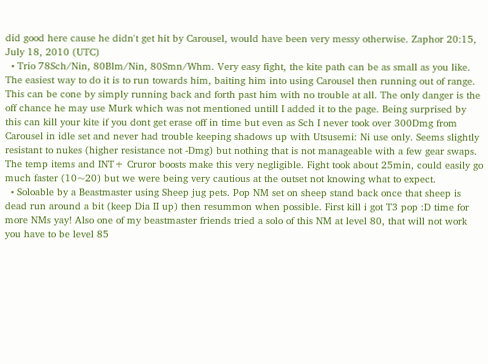did good here cause he didn't get hit by Carousel, would have been very messy otherwise. Zaphor 20:15, July 18, 2010 (UTC)
  • Trio 78Sch/Nin, 80Blm/Nin, 80Smn/Whm. Very easy fight, the kite path can be as small as you like. The easiest way to do it is to run towards him, baiting him into using Carousel then running out of range. This can be cone by simply running back and forth past him with no trouble at all. The only danger is the off chance he may use Murk which was not mentioned untill I added it to the page. Being surprised by this can kill your kite if you dont get erase off in time but even as Sch I never took over 300Dmg from Carousel in idle set and never had trouble keeping shadows up with Utsusemi: Ni use only. Seems slightly resistant to nukes (higher resistance not -Dmg) but nothing that is not manageable with a few gear swaps. The temp items and INT+ Cruror boosts make this very negligible. Fight took about 25min, could easily go much faster (10~20) but we were being very cautious at the outset not knowing what to expect.
  • Soloable by a Beastmaster using Sheep jug pets. Pop NM set on sheep stand back once that sheep is dead run around a bit (keep Dia II up) then resummon when possible. First kill i got T3 pop :D time for more NMs yay! Also one of my beastmaster friends tried a solo of this NM at level 80, that will not work you have to be level 85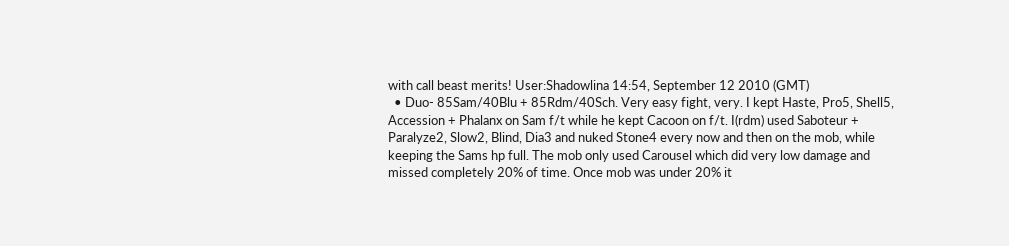with call beast merits! User:Shadowlina 14:54, September 12 2010 (GMT)
  • Duo- 85Sam/40Blu + 85Rdm/40Sch. Very easy fight, very. I kept Haste, Pro5, Shell5, Accession + Phalanx on Sam f/t while he kept Cacoon on f/t. I(rdm) used Saboteur + Paralyze2, Slow2, Blind, Dia3 and nuked Stone4 every now and then on the mob, while keeping the Sams hp full. The mob only used Carousel which did very low damage and missed completely 20% of time. Once mob was under 20% it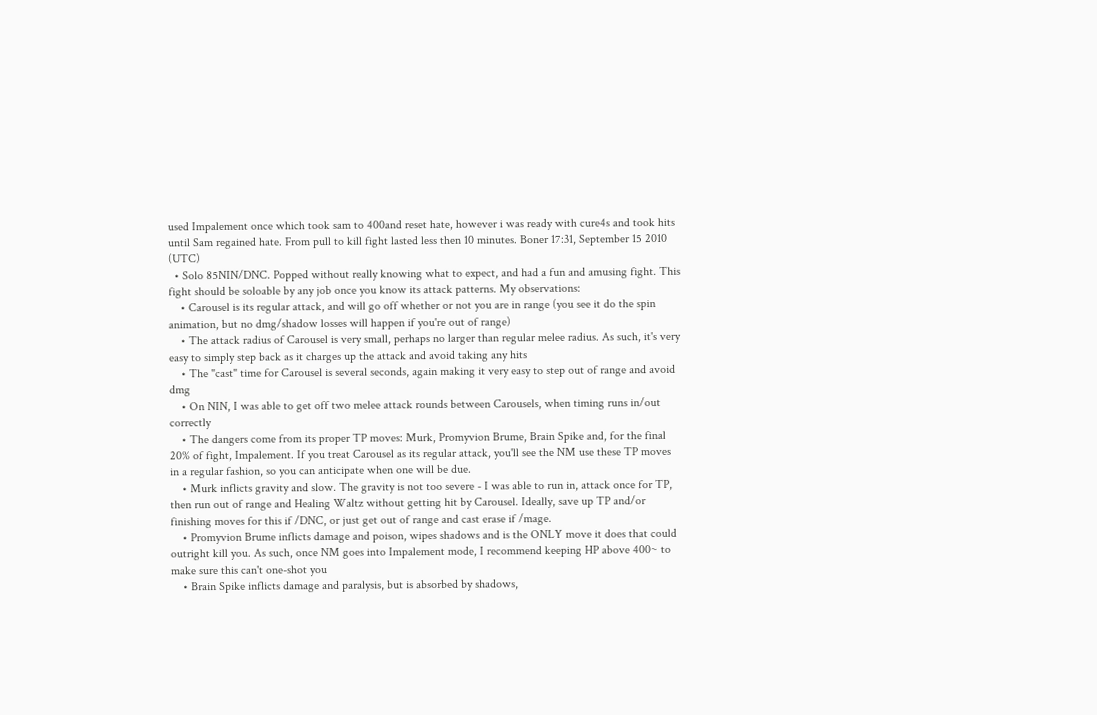used Impalement once which took sam to 400and reset hate, however i was ready with cure4s and took hits until Sam regained hate. From pull to kill fight lasted less then 10 minutes. Boner 17:31, September 15 2010 (UTC)
  • Solo 85NIN/DNC. Popped without really knowing what to expect, and had a fun and amusing fight. This fight should be soloable by any job once you know its attack patterns. My observations:
    • Carousel is its regular attack, and will go off whether or not you are in range (you see it do the spin animation, but no dmg/shadow losses will happen if you're out of range)
    • The attack radius of Carousel is very small, perhaps no larger than regular melee radius. As such, it's very easy to simply step back as it charges up the attack and avoid taking any hits
    • The "cast" time for Carousel is several seconds, again making it very easy to step out of range and avoid dmg
    • On NIN, I was able to get off two melee attack rounds between Carousels, when timing runs in/out correctly
    • The dangers come from its proper TP moves: Murk, Promyvion Brume, Brain Spike and, for the final 20% of fight, Impalement. If you treat Carousel as its regular attack, you'll see the NM use these TP moves in a regular fashion, so you can anticipate when one will be due.
    • Murk inflicts gravity and slow. The gravity is not too severe - I was able to run in, attack once for TP, then run out of range and Healing Waltz without getting hit by Carousel. Ideally, save up TP and/or finishing moves for this if /DNC, or just get out of range and cast erase if /mage.
    • Promyvion Brume inflicts damage and poison, wipes shadows and is the ONLY move it does that could outright kill you. As such, once NM goes into Impalement mode, I recommend keeping HP above 400~ to make sure this can't one-shot you
    • Brain Spike inflicts damage and paralysis, but is absorbed by shadows,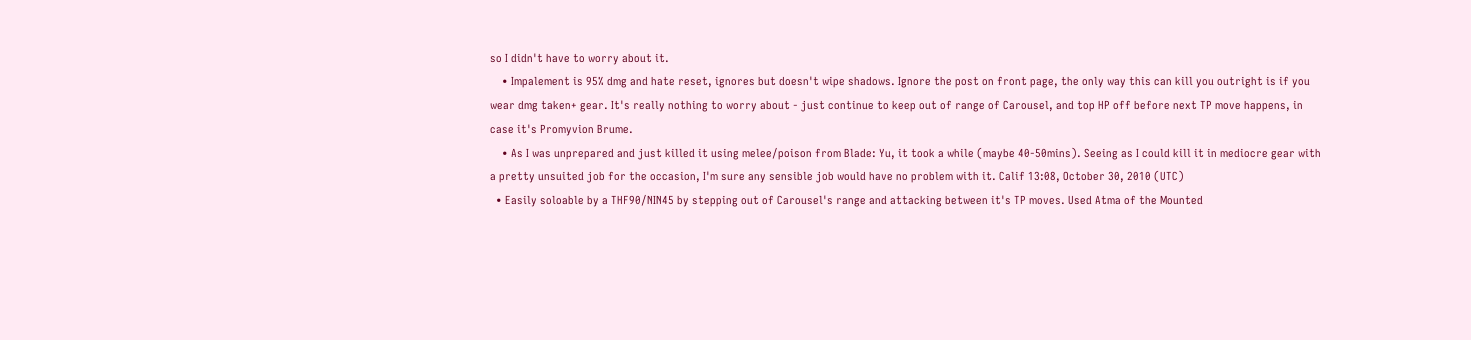so I didn't have to worry about it.
    • Impalement is 95% dmg and hate reset, ignores but doesn't wipe shadows. Ignore the post on front page, the only way this can kill you outright is if you wear dmg taken+ gear. It's really nothing to worry about - just continue to keep out of range of Carousel, and top HP off before next TP move happens, in case it's Promyvion Brume.
    • As I was unprepared and just killed it using melee/poison from Blade: Yu, it took a while (maybe 40-50mins). Seeing as I could kill it in mediocre gear with a pretty unsuited job for the occasion, I'm sure any sensible job would have no problem with it. Calif 13:08, October 30, 2010 (UTC)
  • Easily soloable by a THF90/NIN45 by stepping out of Carousel's range and attacking between it's TP moves. Used Atma of the Mounted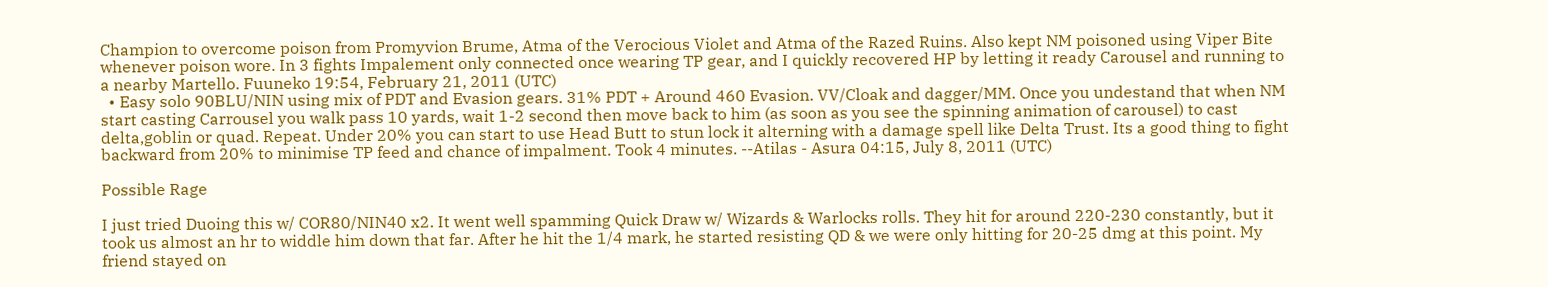Champion to overcome poison from Promyvion Brume, Atma of the Verocious Violet and Atma of the Razed Ruins. Also kept NM poisoned using Viper Bite whenever poison wore. In 3 fights Impalement only connected once wearing TP gear, and I quickly recovered HP by letting it ready Carousel and running to a nearby Martello. Fuuneko 19:54, February 21, 2011 (UTC)
  • Easy solo 90BLU/NIN using mix of PDT and Evasion gears. 31% PDT + Around 460 Evasion. VV/Cloak and dagger/MM. Once you undestand that when NM start casting Carrousel you walk pass 10 yards, wait 1-2 second then move back to him (as soon as you see the spinning animation of carousel) to cast delta,goblin or quad. Repeat. Under 20% you can start to use Head Butt to stun lock it alterning with a damage spell like Delta Trust. Its a good thing to fight backward from 20% to minimise TP feed and chance of impalment. Took 4 minutes. --Atilas - Asura 04:15, July 8, 2011 (UTC)

Possible Rage

I just tried Duoing this w/ COR80/NIN40 x2. It went well spamming Quick Draw w/ Wizards & Warlocks rolls. They hit for around 220-230 constantly, but it took us almost an hr to widdle him down that far. After he hit the 1/4 mark, he started resisting QD & we were only hitting for 20-25 dmg at this point. My friend stayed on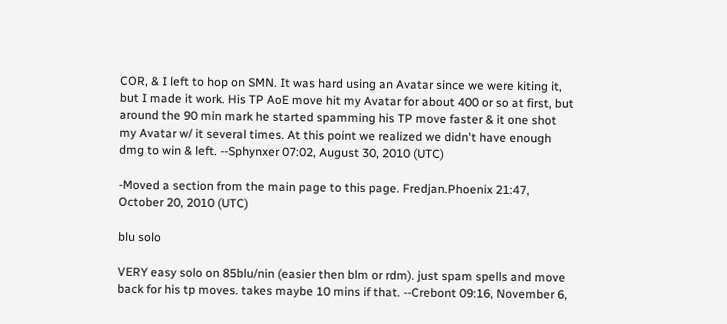COR, & I left to hop on SMN. It was hard using an Avatar since we were kiting it, but I made it work. His TP AoE move hit my Avatar for about 400 or so at first, but around the 90 min mark he started spamming his TP move faster & it one shot my Avatar w/ it several times. At this point we realized we didn't have enough dmg to win & left. --Sphynxer 07:02, August 30, 2010 (UTC)

-Moved a section from the main page to this page. Fredjan.Phoenix 21:47, October 20, 2010 (UTC)

blu solo

VERY easy solo on 85blu/nin (easier then blm or rdm). just spam spells and move back for his tp moves. takes maybe 10 mins if that. --Crebont 09:16, November 6,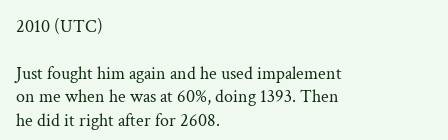2010 (UTC)

Just fought him again and he used impalement on me when he was at 60%, doing 1393. Then he did it right after for 2608.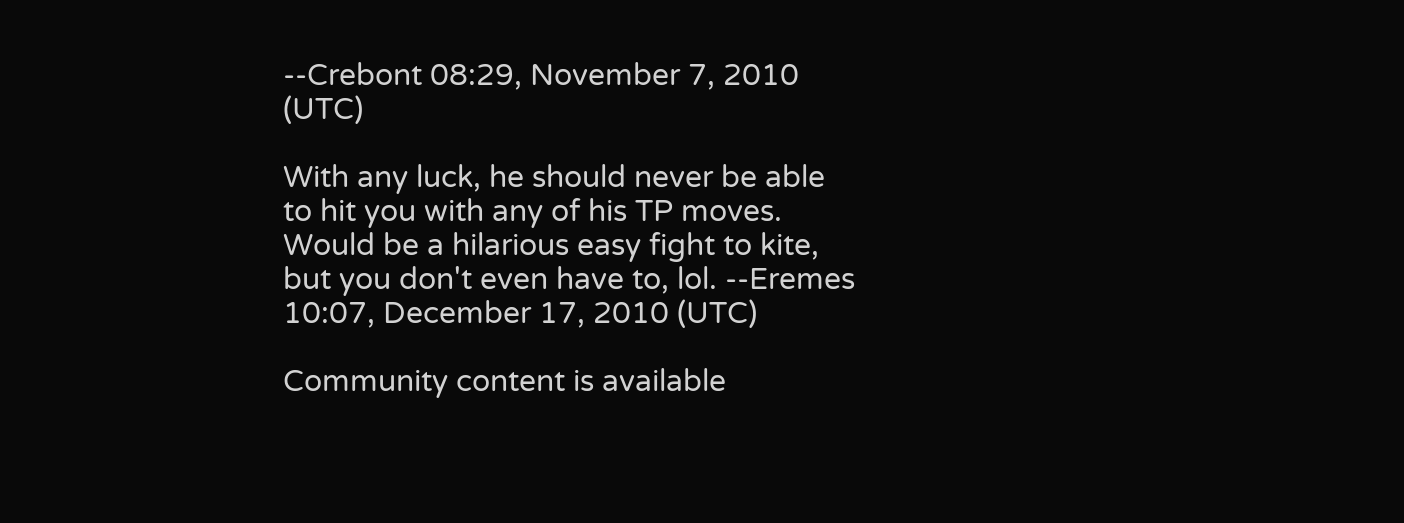--Crebont 08:29, November 7, 2010 (UTC)

With any luck, he should never be able to hit you with any of his TP moves. Would be a hilarious easy fight to kite, but you don't even have to, lol. --Eremes 10:07, December 17, 2010 (UTC)

Community content is available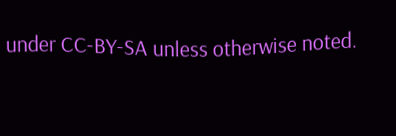under CC-BY-SA unless otherwise noted.